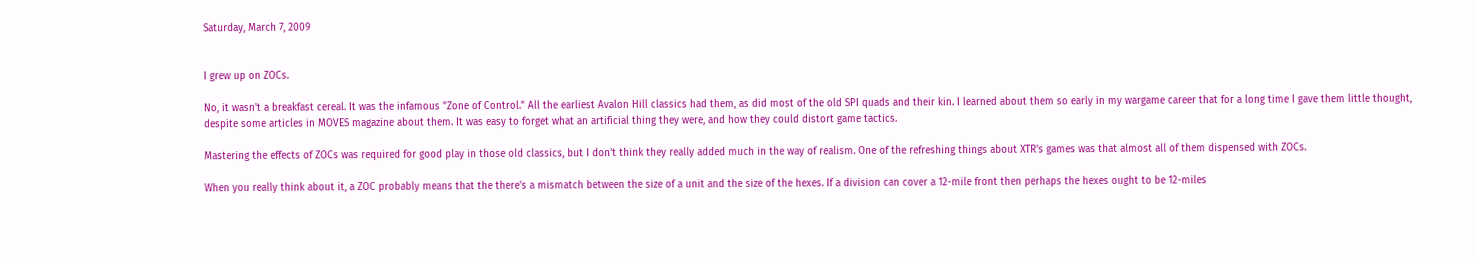Saturday, March 7, 2009


I grew up on ZOCs.

No, it wasn't a breakfast cereal. It was the infamous "Zone of Control." All the earliest Avalon Hill classics had them, as did most of the old SPI quads and their kin. I learned about them so early in my wargame career that for a long time I gave them little thought, despite some articles in MOVES magazine about them. It was easy to forget what an artificial thing they were, and how they could distort game tactics.

Mastering the effects of ZOCs was required for good play in those old classics, but I don't think they really added much in the way of realism. One of the refreshing things about XTR's games was that almost all of them dispensed with ZOCs.

When you really think about it, a ZOC probably means that the there's a mismatch between the size of a unit and the size of the hexes. If a division can cover a 12-mile front then perhaps the hexes ought to be 12-miles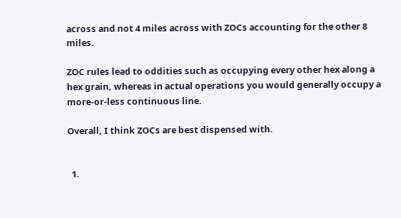across and not 4 miles across with ZOCs accounting for the other 8 miles.

ZOC rules lead to oddities such as occupying every other hex along a hex grain, whereas in actual operations you would generally occupy a more-or-less continuous line.

Overall, I think ZOCs are best dispensed with.


  1.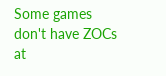Some games don't have ZOCs at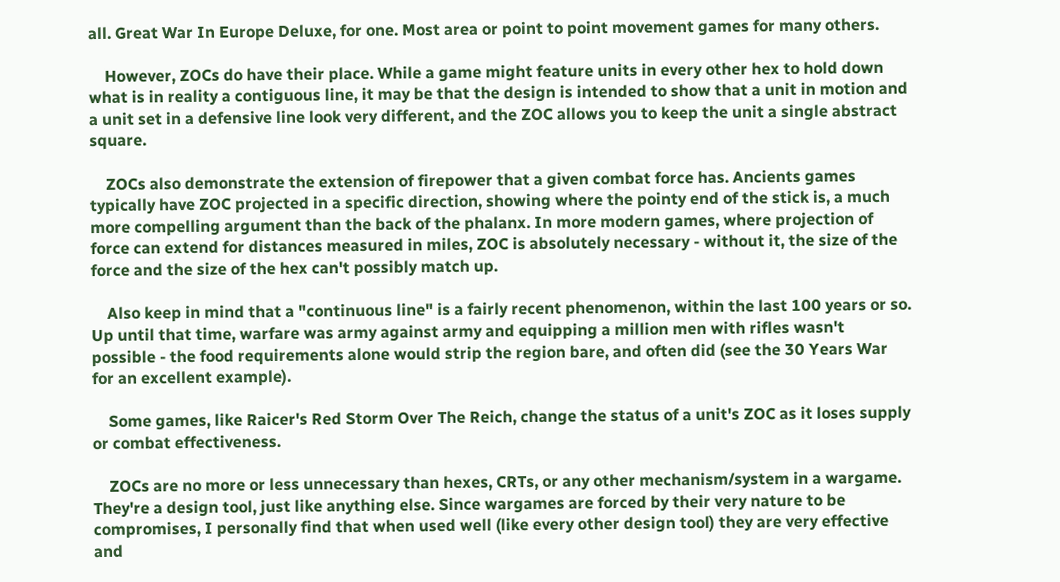all. Great War In Europe Deluxe, for one. Most area or point to point movement games for many others.

    However, ZOCs do have their place. While a game might feature units in every other hex to hold down what is in reality a contiguous line, it may be that the design is intended to show that a unit in motion and a unit set in a defensive line look very different, and the ZOC allows you to keep the unit a single abstract square.

    ZOCs also demonstrate the extension of firepower that a given combat force has. Ancients games typically have ZOC projected in a specific direction, showing where the pointy end of the stick is, a much more compelling argument than the back of the phalanx. In more modern games, where projection of force can extend for distances measured in miles, ZOC is absolutely necessary - without it, the size of the force and the size of the hex can't possibly match up.

    Also keep in mind that a "continuous line" is a fairly recent phenomenon, within the last 100 years or so. Up until that time, warfare was army against army and equipping a million men with rifles wasn't possible - the food requirements alone would strip the region bare, and often did (see the 30 Years War for an excellent example).

    Some games, like Raicer's Red Storm Over The Reich, change the status of a unit's ZOC as it loses supply or combat effectiveness.

    ZOCs are no more or less unnecessary than hexes, CRTs, or any other mechanism/system in a wargame. They're a design tool, just like anything else. Since wargames are forced by their very nature to be compromises, I personally find that when used well (like every other design tool) they are very effective and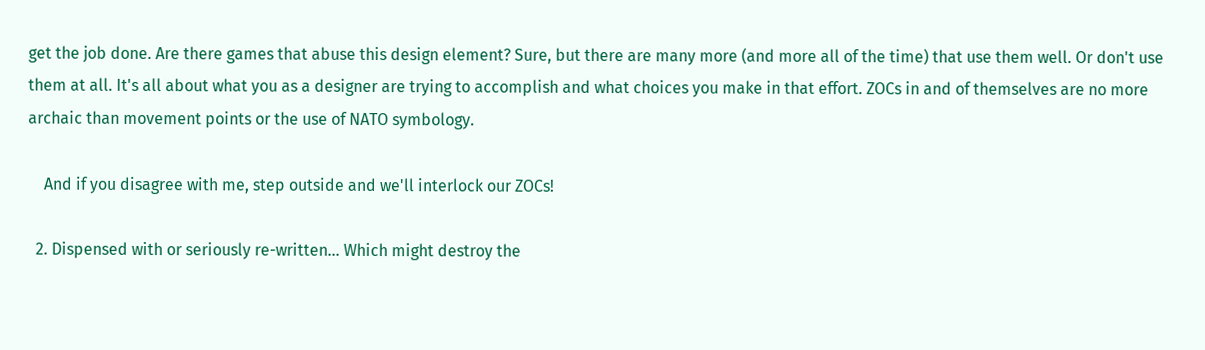get the job done. Are there games that abuse this design element? Sure, but there are many more (and more all of the time) that use them well. Or don't use them at all. It's all about what you as a designer are trying to accomplish and what choices you make in that effort. ZOCs in and of themselves are no more archaic than movement points or the use of NATO symbology.

    And if you disagree with me, step outside and we'll interlock our ZOCs!

  2. Dispensed with or seriously re-written... Which might destroy the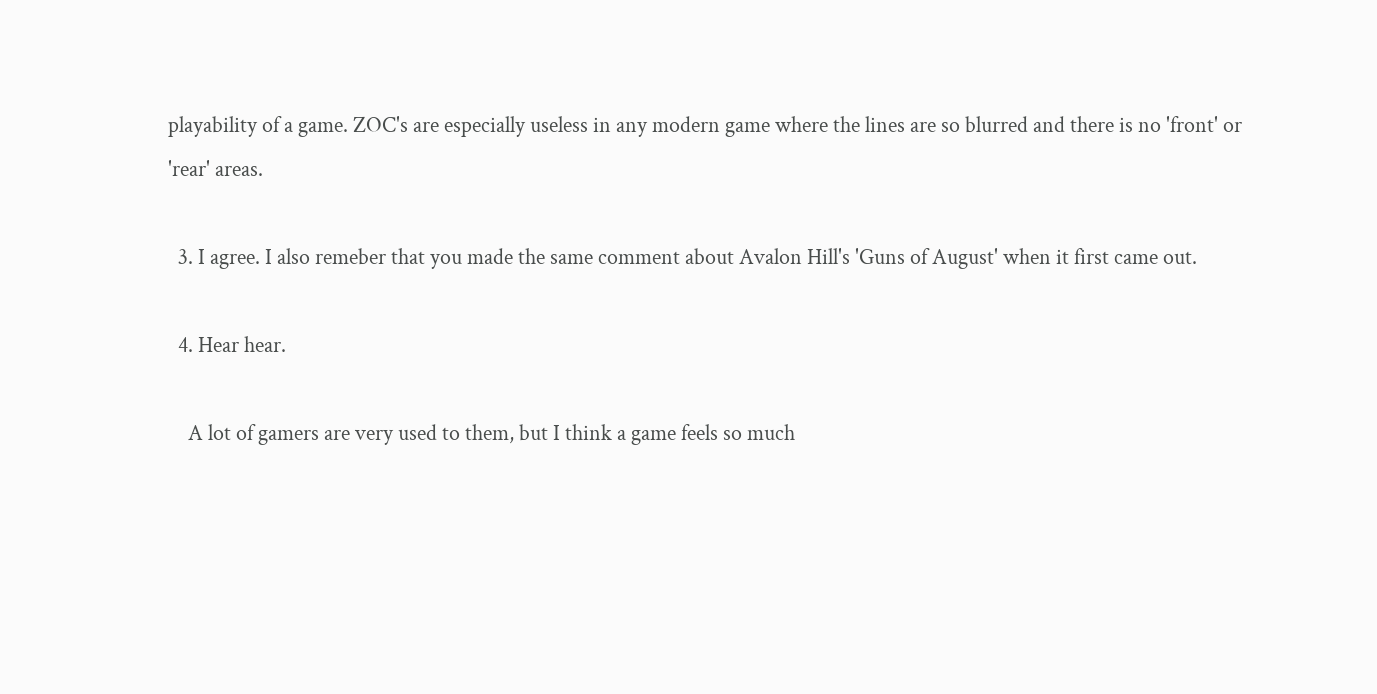playability of a game. ZOC's are especially useless in any modern game where the lines are so blurred and there is no 'front' or 'rear' areas.

  3. I agree. I also remeber that you made the same comment about Avalon Hill's 'Guns of August' when it first came out.

  4. Hear hear.

    A lot of gamers are very used to them, but I think a game feels so much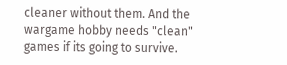cleaner without them. And the wargame hobby needs "clean" games if its going to survive.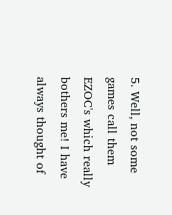5. Well, not some games call them EZOC's which really bothers me! I have always thought of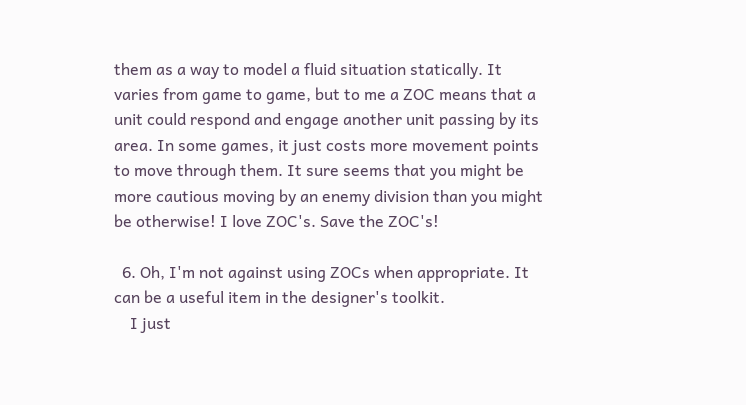them as a way to model a fluid situation statically. It varies from game to game, but to me a ZOC means that a unit could respond and engage another unit passing by its area. In some games, it just costs more movement points to move through them. It sure seems that you might be more cautious moving by an enemy division than you might be otherwise! I love ZOC's. Save the ZOC's!

  6. Oh, I'm not against using ZOCs when appropriate. It can be a useful item in the designer's toolkit.
    I just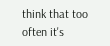think that too often it's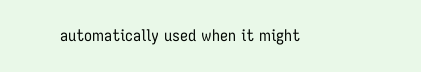automatically used when it might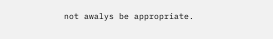not awalys be appropriate.